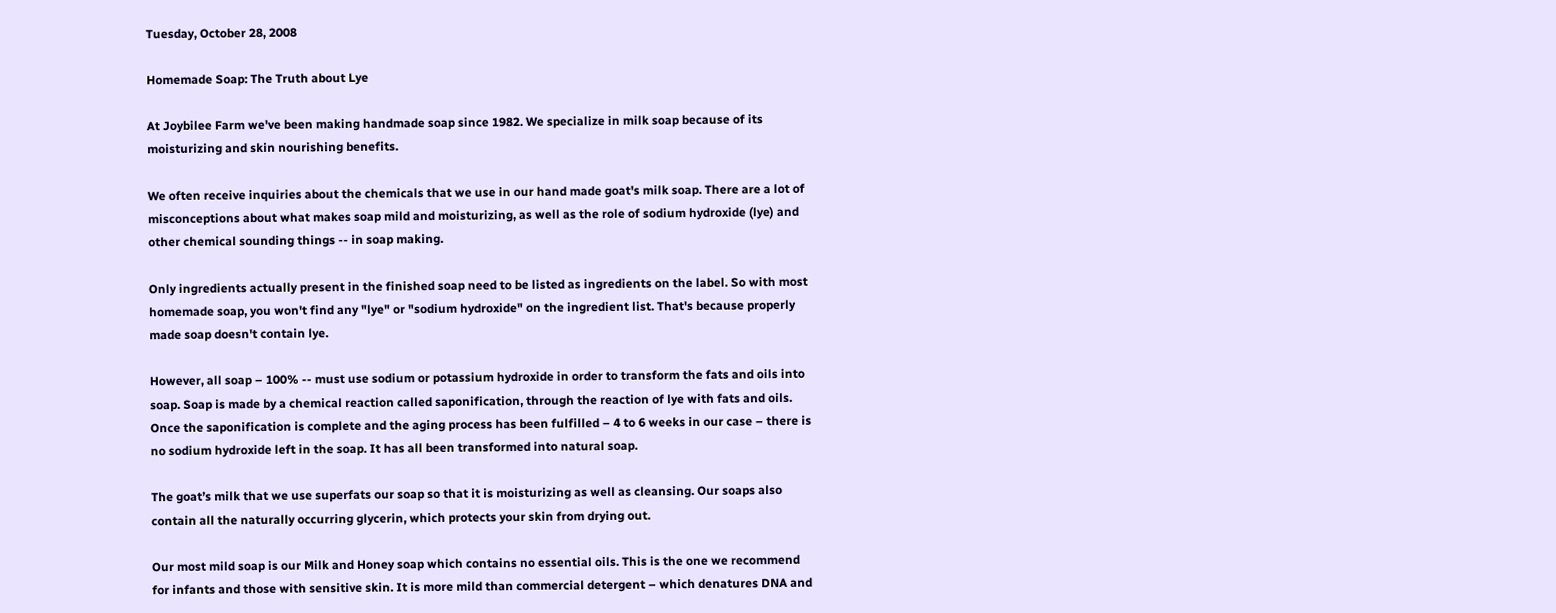Tuesday, October 28, 2008

Homemade Soap: The Truth about Lye

At Joybilee Farm we've been making handmade soap since 1982. We specialize in milk soap because of its moisturizing and skin nourishing benefits.

We often receive inquiries about the chemicals that we use in our hand made goat's milk soap. There are a lot of misconceptions about what makes soap mild and moisturizing, as well as the role of sodium hydroxide (lye) and other chemical sounding things -- in soap making.

Only ingredients actually present in the finished soap need to be listed as ingredients on the label. So with most homemade soap, you won't find any "lye" or "sodium hydroxide" on the ingredient list. That's because properly made soap doesn't contain lye.

However, all soap – 100% -- must use sodium or potassium hydroxide in order to transform the fats and oils into soap. Soap is made by a chemical reaction called saponification, through the reaction of lye with fats and oils. Once the saponification is complete and the aging process has been fulfilled – 4 to 6 weeks in our case – there is no sodium hydroxide left in the soap. It has all been transformed into natural soap.

The goat’s milk that we use superfats our soap so that it is moisturizing as well as cleansing. Our soaps also contain all the naturally occurring glycerin, which protects your skin from drying out.

Our most mild soap is our Milk and Honey soap which contains no essential oils. This is the one we recommend for infants and those with sensitive skin. It is more mild than commercial detergent – which denatures DNA and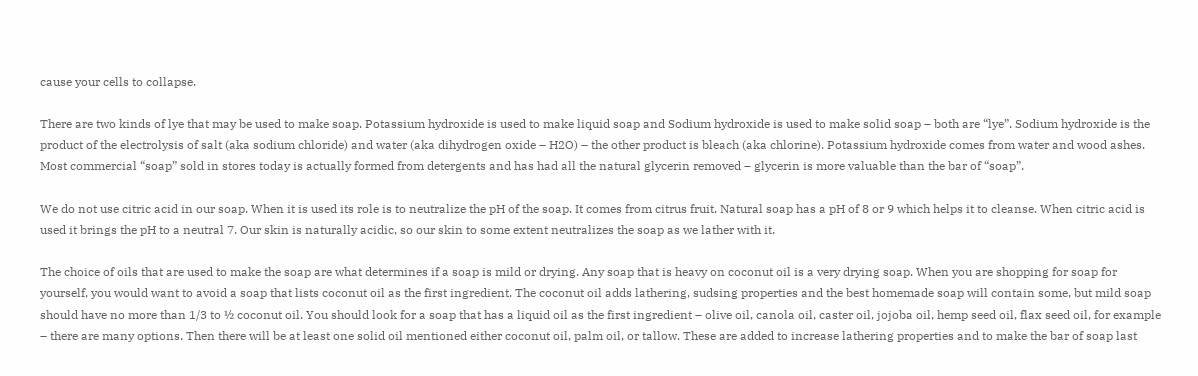cause your cells to collapse.

There are two kinds of lye that may be used to make soap. Potassium hydroxide is used to make liquid soap and Sodium hydroxide is used to make solid soap – both are “lye”. Sodium hydroxide is the product of the electrolysis of salt (aka sodium chloride) and water (aka dihydrogen oxide – H2O) – the other product is bleach (aka chlorine). Potassium hydroxide comes from water and wood ashes. Most commercial “soap” sold in stores today is actually formed from detergents and has had all the natural glycerin removed – glycerin is more valuable than the bar of “soap”.

We do not use citric acid in our soap. When it is used its role is to neutralize the pH of the soap. It comes from citrus fruit. Natural soap has a pH of 8 or 9 which helps it to cleanse. When citric acid is used it brings the pH to a neutral 7. Our skin is naturally acidic, so our skin to some extent neutralizes the soap as we lather with it.

The choice of oils that are used to make the soap are what determines if a soap is mild or drying. Any soap that is heavy on coconut oil is a very drying soap. When you are shopping for soap for yourself, you would want to avoid a soap that lists coconut oil as the first ingredient. The coconut oil adds lathering, sudsing properties and the best homemade soap will contain some, but mild soap should have no more than 1/3 to ½ coconut oil. You should look for a soap that has a liquid oil as the first ingredient – olive oil, canola oil, caster oil, jojoba oil, hemp seed oil, flax seed oil, for example – there are many options. Then there will be at least one solid oil mentioned either coconut oil, palm oil, or tallow. These are added to increase lathering properties and to make the bar of soap last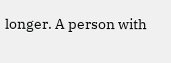longer. A person with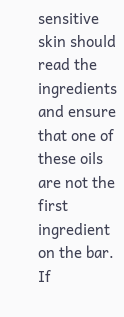sensitive skin should read the ingredients and ensure that one of these oils are not the first ingredient on the bar. If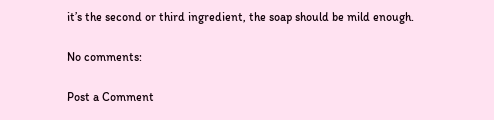it’s the second or third ingredient, the soap should be mild enough.

No comments:

Post a Comment